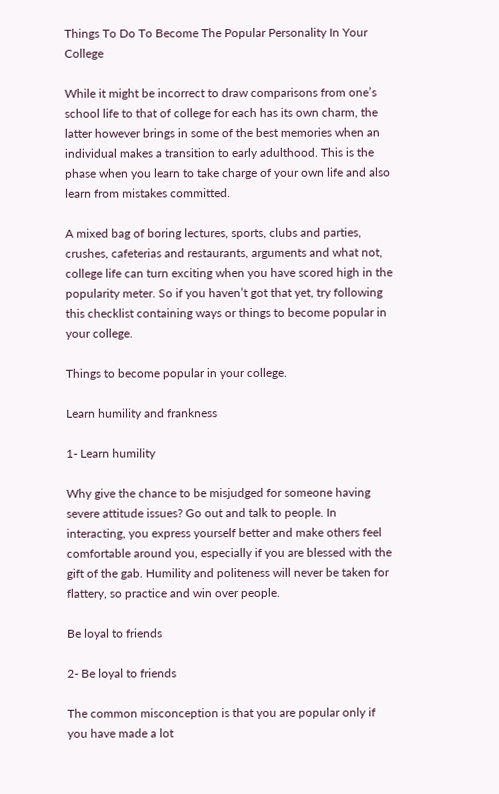Things To Do To Become The Popular Personality In Your College

While it might be incorrect to draw comparisons from one’s school life to that of college for each has its own charm, the latter however brings in some of the best memories when an individual makes a transition to early adulthood. This is the phase when you learn to take charge of your own life and also learn from mistakes committed.

A mixed bag of boring lectures, sports, clubs and parties, crushes, cafeterias and restaurants, arguments and what not, college life can turn exciting when you have scored high in the popularity meter. So if you haven’t got that yet, try following this checklist containing ways or things to become popular in your college.

Things to become popular in your college.

Learn humility and frankness

1- Learn humility

Why give the chance to be misjudged for someone having severe attitude issues? Go out and talk to people. In interacting, you express yourself better and make others feel comfortable around you, especially if you are blessed with the gift of the gab. Humility and politeness will never be taken for flattery, so practice and win over people.

Be loyal to friends

2- Be loyal to friends

The common misconception is that you are popular only if you have made a lot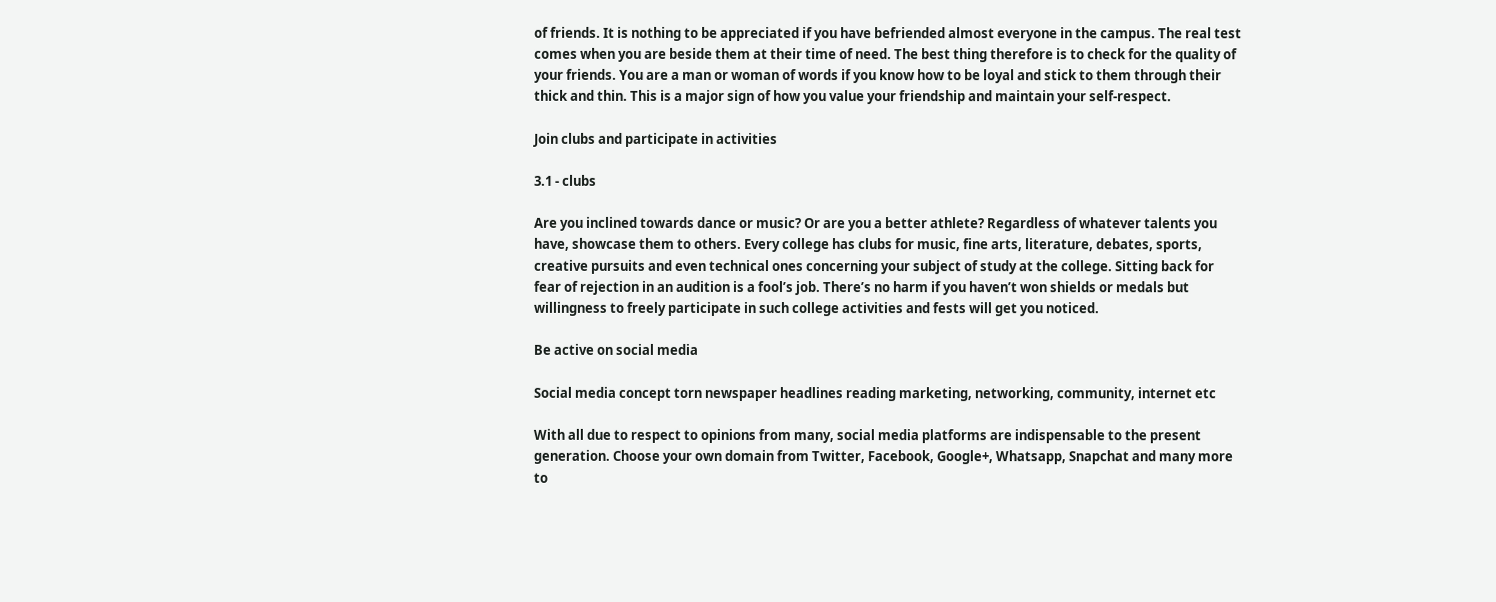of friends. It is nothing to be appreciated if you have befriended almost everyone in the campus. The real test comes when you are beside them at their time of need. The best thing therefore is to check for the quality of your friends. You are a man or woman of words if you know how to be loyal and stick to them through their thick and thin. This is a major sign of how you value your friendship and maintain your self-respect.

Join clubs and participate in activities

3.1 - clubs

Are you inclined towards dance or music? Or are you a better athlete? Regardless of whatever talents you have, showcase them to others. Every college has clubs for music, fine arts, literature, debates, sports, creative pursuits and even technical ones concerning your subject of study at the college. Sitting back for fear of rejection in an audition is a fool’s job. There’s no harm if you haven’t won shields or medals but willingness to freely participate in such college activities and fests will get you noticed.

Be active on social media

Social media concept torn newspaper headlines reading marketing, networking, community, internet etc

With all due to respect to opinions from many, social media platforms are indispensable to the present generation. Choose your own domain from Twitter, Facebook, Google+, Whatsapp, Snapchat and many more to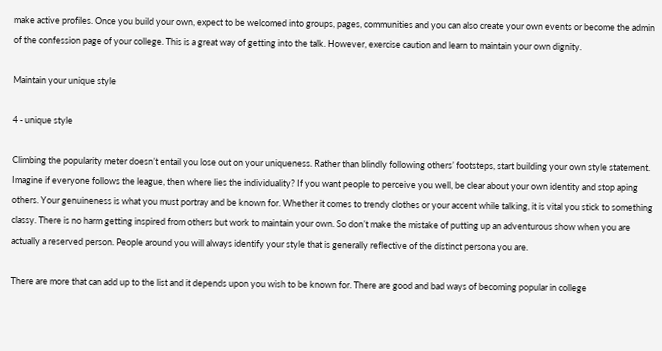make active profiles. Once you build your own, expect to be welcomed into groups, pages, communities and you can also create your own events or become the admin of the confession page of your college. This is a great way of getting into the talk. However, exercise caution and learn to maintain your own dignity.

Maintain your unique style

4 - unique style

Climbing the popularity meter doesn’t entail you lose out on your uniqueness. Rather than blindly following others’ footsteps, start building your own style statement. Imagine if everyone follows the league, then where lies the individuality? If you want people to perceive you well, be clear about your own identity and stop aping others. Your genuineness is what you must portray and be known for. Whether it comes to trendy clothes or your accent while talking, it is vital you stick to something classy. There is no harm getting inspired from others but work to maintain your own. So don’t make the mistake of putting up an adventurous show when you are actually a reserved person. People around you will always identify your style that is generally reflective of the distinct persona you are.

There are more that can add up to the list and it depends upon you wish to be known for. There are good and bad ways of becoming popular in college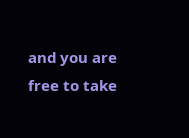and you are free to take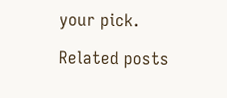your pick.

Related posts